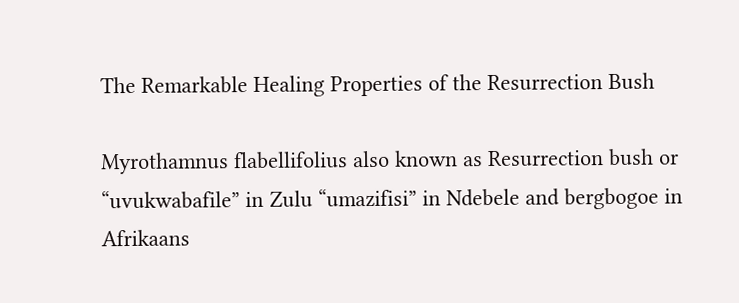The Remarkable Healing Properties of the Resurrection Bush

Myrothamnus flabellifolius also known as Resurrection bush or “uvukwabafile” in Zulu “umazifisi” in Ndebele and bergbogoe in Afrikaans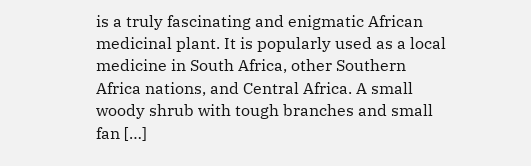is a truly fascinating and enigmatic African medicinal plant. It is popularly used as a local medicine in South Africa, other Southern Africa nations, and Central Africa. A small woody shrub with tough branches and small fan […]